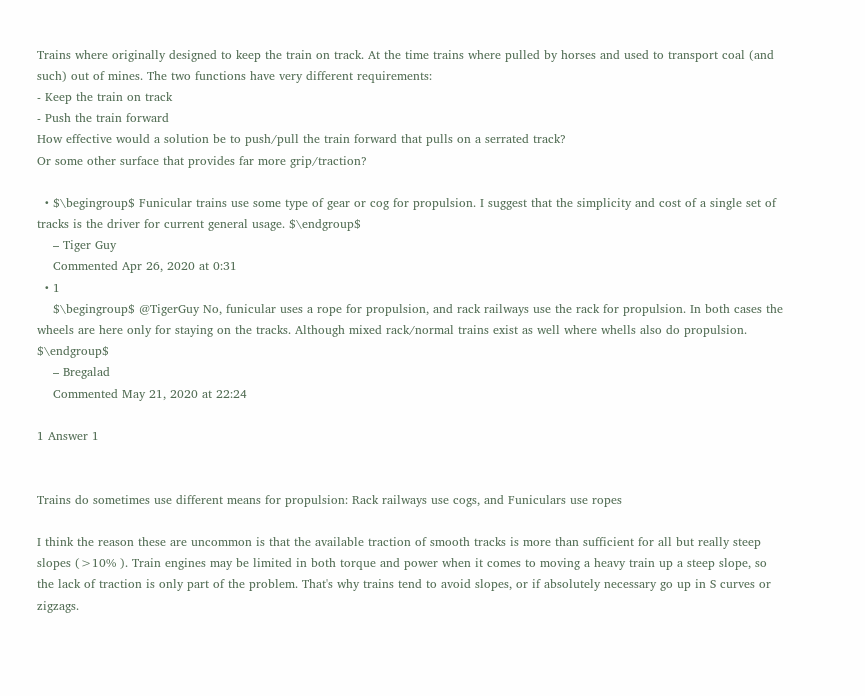Trains where originally designed to keep the train on track. At the time trains where pulled by horses and used to transport coal (and such) out of mines. The two functions have very different requirements:
- Keep the train on track
- Push the train forward
How effective would a solution be to push/pull the train forward that pulls on a serrated track?
Or some other surface that provides far more grip/traction?

  • $\begingroup$ Funicular trains use some type of gear or cog for propulsion. I suggest that the simplicity and cost of a single set of tracks is the driver for current general usage. $\endgroup$
    – Tiger Guy
    Commented Apr 26, 2020 at 0:31
  • 1
    $\begingroup$ @TigerGuy No, funicular uses a rope for propulsion, and rack railways use the rack for propulsion. In both cases the wheels are here only for staying on the tracks. Although mixed rack/normal trains exist as well where whells also do propulsion. $\endgroup$
    – Bregalad
    Commented May 21, 2020 at 22:24

1 Answer 1


Trains do sometimes use different means for propulsion: Rack railways use cogs, and Funiculars use ropes

I think the reason these are uncommon is that the available traction of smooth tracks is more than sufficient for all but really steep slopes (>10% ). Train engines may be limited in both torque and power when it comes to moving a heavy train up a steep slope, so the lack of traction is only part of the problem. That's why trains tend to avoid slopes, or if absolutely necessary go up in S curves or zigzags.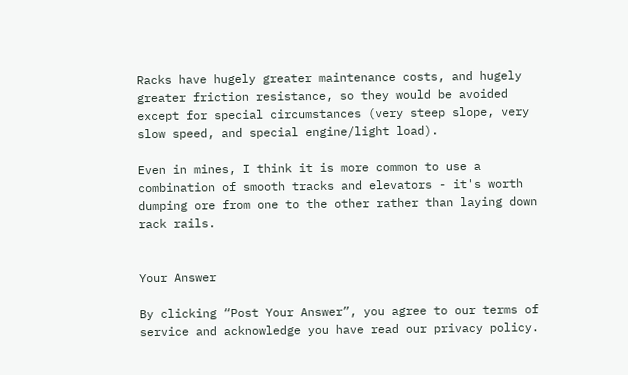Racks have hugely greater maintenance costs, and hugely greater friction resistance, so they would be avoided except for special circumstances (very steep slope, very slow speed, and special engine/light load).

Even in mines, I think it is more common to use a combination of smooth tracks and elevators - it's worth dumping ore from one to the other rather than laying down rack rails.


Your Answer

By clicking “Post Your Answer”, you agree to our terms of service and acknowledge you have read our privacy policy.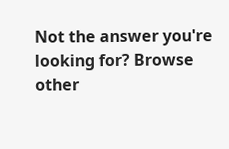Not the answer you're looking for? Browse other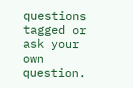questions tagged or ask your own question.